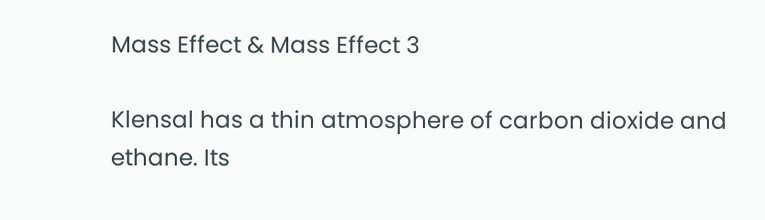Mass Effect & Mass Effect 3

Klensal has a thin atmosphere of carbon dioxide and ethane. Its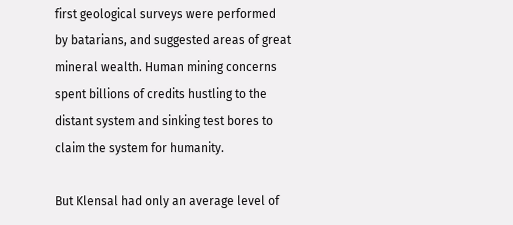first geological surveys were performed by batarians, and suggested areas of great mineral wealth. Human mining concerns spent billions of credits hustling to the distant system and sinking test bores to claim the system for humanity.

But Klensal had only an average level of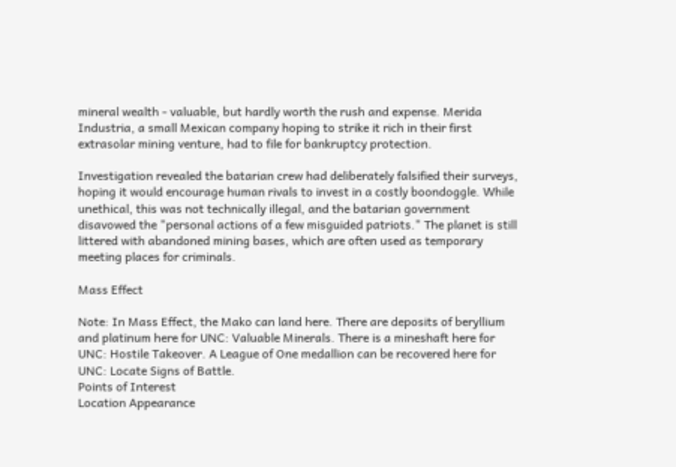mineral wealth - valuable, but hardly worth the rush and expense. Merida Industria, a small Mexican company hoping to strike it rich in their first extrasolar mining venture, had to file for bankruptcy protection.

Investigation revealed the batarian crew had deliberately falsified their surveys, hoping it would encourage human rivals to invest in a costly boondoggle. While unethical, this was not technically illegal, and the batarian government disavowed the "personal actions of a few misguided patriots." The planet is still littered with abandoned mining bases, which are often used as temporary meeting places for criminals.

Mass Effect

Note: In Mass Effect, the Mako can land here. There are deposits of beryllium and platinum here for UNC: Valuable Minerals. There is a mineshaft here for UNC: Hostile Takeover. A League of One medallion can be recovered here for UNC: Locate Signs of Battle.
Points of Interest
Location Appearance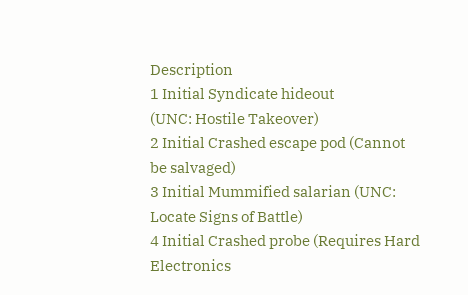Description
1 Initial Syndicate hideout
(UNC: Hostile Takeover)
2 Initial Crashed escape pod (Cannot be salvaged)
3 Initial Mummified salarian (UNC: Locate Signs of Battle)
4 Initial Crashed probe (Requires Hard Electronics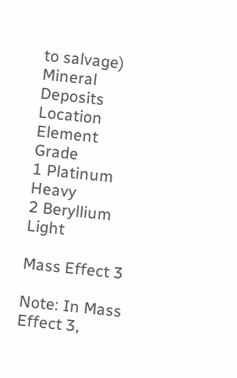to salvage)
Mineral Deposits
Location Element Grade
1 Platinum Heavy
2 Beryllium Light

Mass Effect 3

Note: In Mass Effect 3,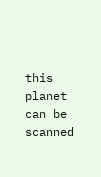this planet can be scanned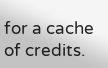for a cache of credits.